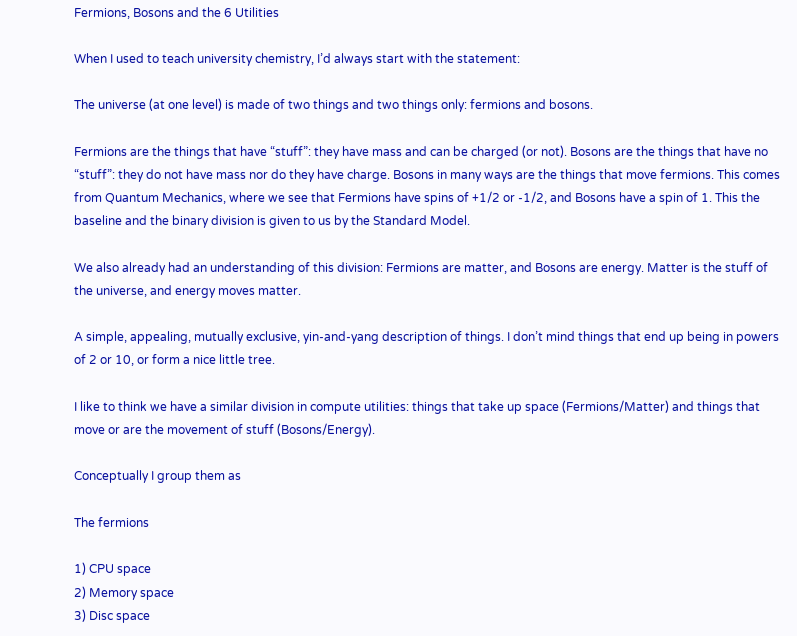Fermions, Bosons and the 6 Utilities

When I used to teach university chemistry, I’d always start with the statement:

The universe (at one level) is made of two things and two things only: fermions and bosons.

Fermions are the things that have “stuff”: they have mass and can be charged (or not). Bosons are the things that have no “stuff”: they do not have mass nor do they have charge. Bosons in many ways are the things that move fermions. This comes from Quantum Mechanics, where we see that Fermions have spins of +1/2 or -1/2, and Bosons have a spin of 1. This the baseline and the binary division is given to us by the Standard Model.

We also already had an understanding of this division: Fermions are matter, and Bosons are energy. Matter is the stuff of the universe, and energy moves matter.

A simple, appealing, mutually exclusive, yin-and-yang description of things. I don’t mind things that end up being in powers of 2 or 10, or form a nice little tree.

I like to think we have a similar division in compute utilities: things that take up space (Fermions/Matter) and things that move or are the movement of stuff (Bosons/Energy).

Conceptually I group them as

The fermions

1) CPU space
2) Memory space
3) Disc space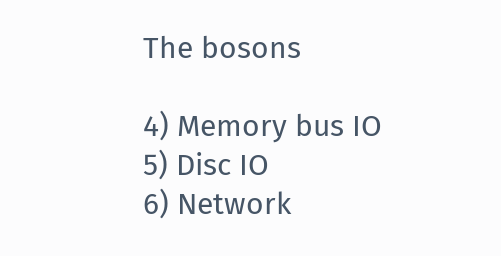The bosons

4) Memory bus IO
5) Disc IO
6) Network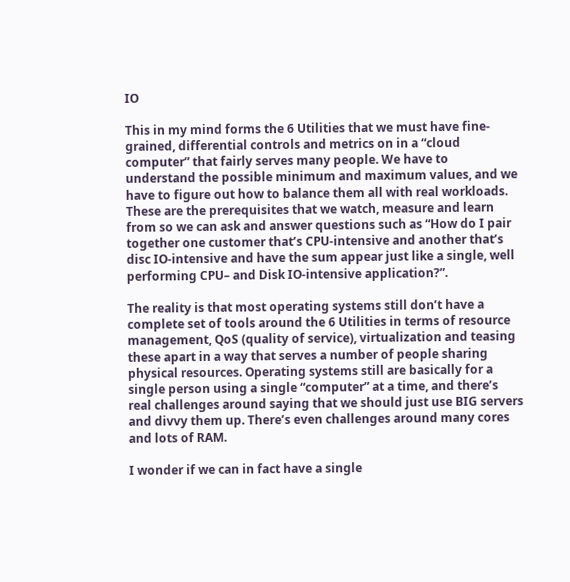IO

This in my mind forms the 6 Utilities that we must have fine-grained, differential controls and metrics on in a “cloud computer” that fairly serves many people. We have to understand the possible minimum and maximum values, and we have to figure out how to balance them all with real workloads. These are the prerequisites that we watch, measure and learn from so we can ask and answer questions such as “How do I pair together one customer that’s CPU-intensive and another that’s disc IO-intensive and have the sum appear just like a single, well performing CPU– and Disk IO-intensive application?”.

The reality is that most operating systems still don’t have a complete set of tools around the 6 Utilities in terms of resource management, QoS (quality of service), virtualization and teasing these apart in a way that serves a number of people sharing physical resources. Operating systems still are basically for a single person using a single “computer” at a time, and there’s real challenges around saying that we should just use BIG servers and divvy them up. There’s even challenges around many cores and lots of RAM.

I wonder if we can in fact have a single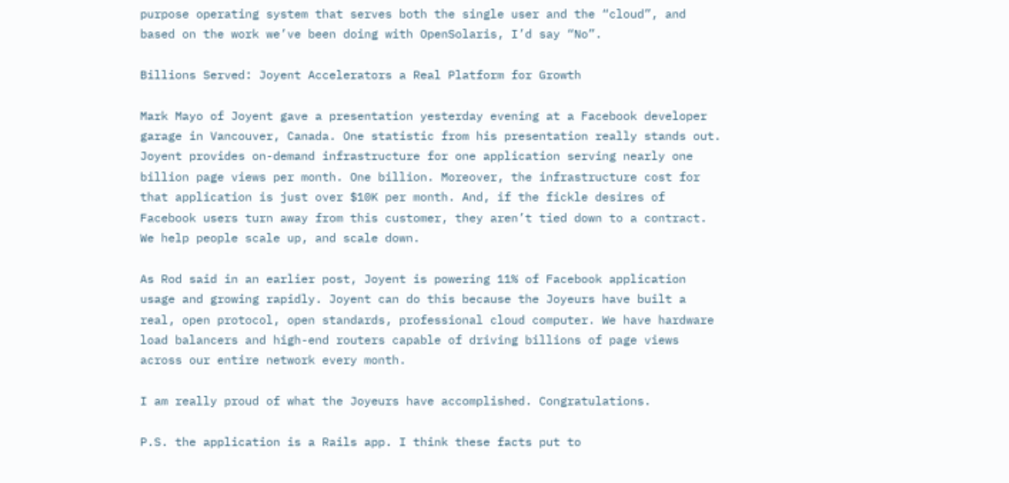purpose operating system that serves both the single user and the “cloud”, and based on the work we’ve been doing with OpenSolaris, I’d say “No”.

Billions Served: Joyent Accelerators a Real Platform for Growth

Mark Mayo of Joyent gave a presentation yesterday evening at a Facebook developer garage in Vancouver, Canada. One statistic from his presentation really stands out. Joyent provides on-demand infrastructure for one application serving nearly one billion page views per month. One billion. Moreover, the infrastructure cost for that application is just over $10K per month. And, if the fickle desires of Facebook users turn away from this customer, they aren’t tied down to a contract. We help people scale up, and scale down.

As Rod said in an earlier post, Joyent is powering 11% of Facebook application usage and growing rapidly. Joyent can do this because the Joyeurs have built a real, open protocol, open standards, professional cloud computer. We have hardware load balancers and high-end routers capable of driving billions of page views across our entire network every month.

I am really proud of what the Joyeurs have accomplished. Congratulations.

P.S. the application is a Rails app. I think these facts put to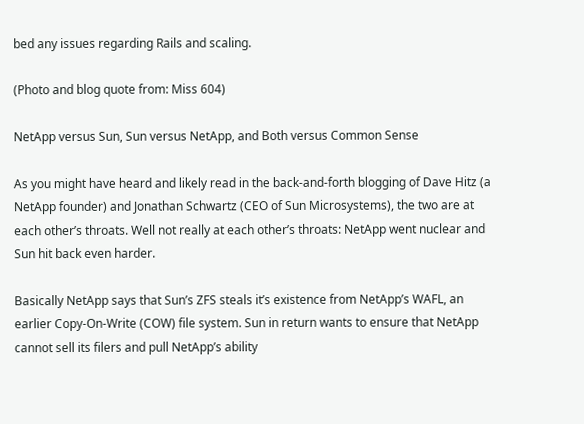bed any issues regarding Rails and scaling.

(Photo and blog quote from: Miss 604)

NetApp versus Sun, Sun versus NetApp, and Both versus Common Sense

As you might have heard and likely read in the back-and-forth blogging of Dave Hitz (a NetApp founder) and Jonathan Schwartz (CEO of Sun Microsystems), the two are at each other’s throats. Well not really at each other’s throats: NetApp went nuclear and Sun hit back even harder.

Basically NetApp says that Sun’s ZFS steals it’s existence from NetApp’s WAFL, an earlier Copy-On-Write (COW) file system. Sun in return wants to ensure that NetApp cannot sell its filers and pull NetApp’s ability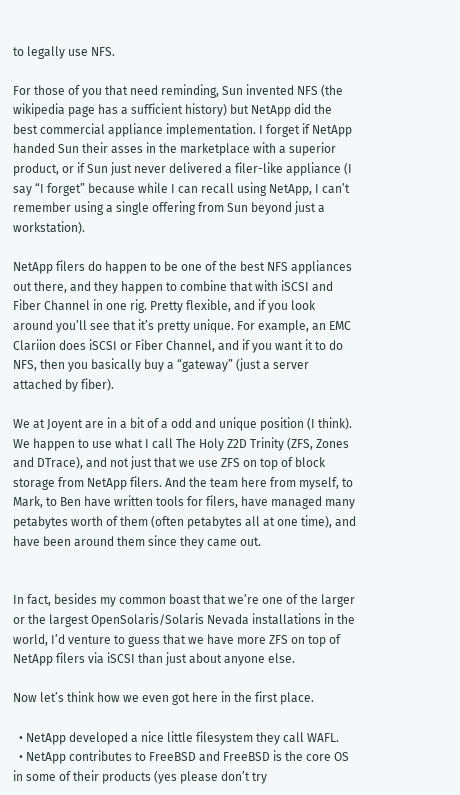to legally use NFS.

For those of you that need reminding, Sun invented NFS (the wikipedia page has a sufficient history) but NetApp did the best commercial appliance implementation. I forget if NetApp handed Sun their asses in the marketplace with a superior product, or if Sun just never delivered a filer-like appliance (I say “I forget” because while I can recall using NetApp, I can’t remember using a single offering from Sun beyond just a workstation).

NetApp filers do happen to be one of the best NFS appliances out there, and they happen to combine that with iSCSI and Fiber Channel in one rig. Pretty flexible, and if you look around you’ll see that it’s pretty unique. For example, an EMC Clariion does iSCSI or Fiber Channel, and if you want it to do NFS, then you basically buy a “gateway” (just a server attached by fiber).

We at Joyent are in a bit of a odd and unique position (I think). We happen to use what I call The Holy Z2D Trinity (ZFS, Zones and DTrace), and not just that we use ZFS on top of block storage from NetApp filers. And the team here from myself, to Mark, to Ben have written tools for filers, have managed many petabytes worth of them (often petabytes all at one time), and have been around them since they came out.


In fact, besides my common boast that we’re one of the larger or the largest OpenSolaris/Solaris Nevada installations in the world, I’d venture to guess that we have more ZFS on top of NetApp filers via iSCSI than just about anyone else.

Now let’s think how we even got here in the first place.

  • NetApp developed a nice little filesystem they call WAFL.
  • NetApp contributes to FreeBSD and FreeBSD is the core OS in some of their products (yes please don’t try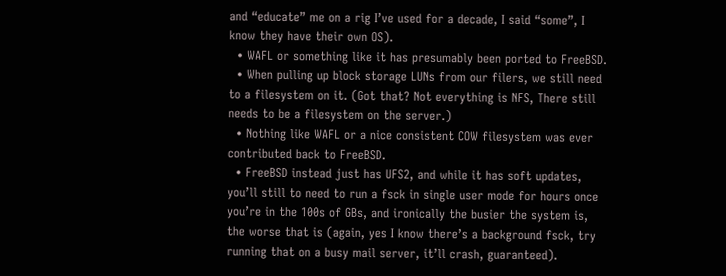and “educate” me on a rig I’ve used for a decade, I said “some”, I know they have their own OS).
  • WAFL or something like it has presumably been ported to FreeBSD.
  • When pulling up block storage LUNs from our filers, we still need to a filesystem on it. (Got that? Not everything is NFS, There still needs to be a filesystem on the server.)
  • Nothing like WAFL or a nice consistent COW filesystem was ever contributed back to FreeBSD.
  • FreeBSD instead just has UFS2, and while it has soft updates, you’ll still to need to run a fsck in single user mode for hours once you’re in the 100s of GBs, and ironically the busier the system is, the worse that is (again, yes I know there’s a background fsck, try running that on a busy mail server, it’ll crash, guaranteed).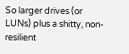So larger drives (or LUNs) plus a shitty, non-resilient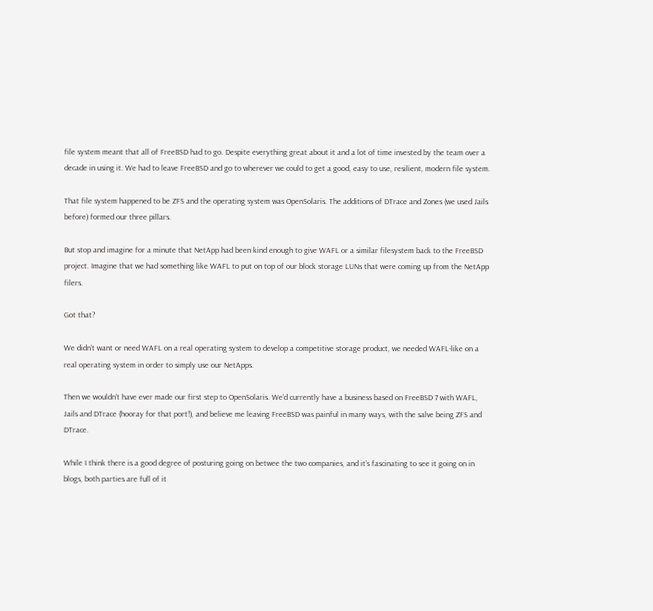file system meant that all of FreeBSD had to go. Despite everything great about it and a lot of time invested by the team over a decade in using it. We had to leave FreeBSD and go to wherever we could to get a good, easy to use, resilient, modern file system.

That file system happened to be ZFS and the operating system was OpenSolaris. The additions of DTrace and Zones (we used Jails before) formed our three pillars.

But stop and imagine for a minute that NetApp had been kind enough to give WAFL or a similar filesystem back to the FreeBSD project. Imagine that we had something like WAFL to put on top of our block storage LUNs that were coming up from the NetApp filers.

Got that?

We didn’t want or need WAFL on a real operating system to develop a competitive storage product, we needed WAFL-like on a real operating system in order to simply use our NetApps.

Then we wouldn’t have ever made our first step to OpenSolaris. We’d currently have a business based on FreeBSD 7 with WAFL, Jails and DTrace (hooray for that port!), and believe me leaving FreeBSD was painful in many ways, with the salve being ZFS and DTrace.

While I think there is a good degree of posturing going on betwee the two companies, and it’s fascinating to see it going on in blogs, both parties are full of it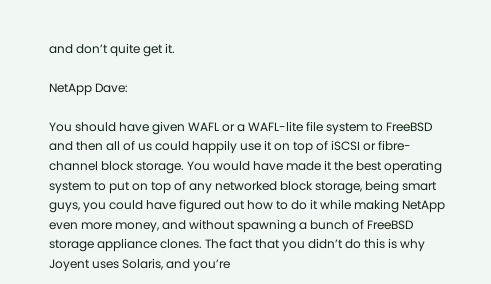and don’t quite get it.

NetApp Dave:

You should have given WAFL or a WAFL-lite file system to FreeBSD and then all of us could happily use it on top of iSCSI or fibre-channel block storage. You would have made it the best operating system to put on top of any networked block storage, being smart guys, you could have figured out how to do it while making NetApp even more money, and without spawning a bunch of FreeBSD storage appliance clones. The fact that you didn’t do this is why Joyent uses Solaris, and you’re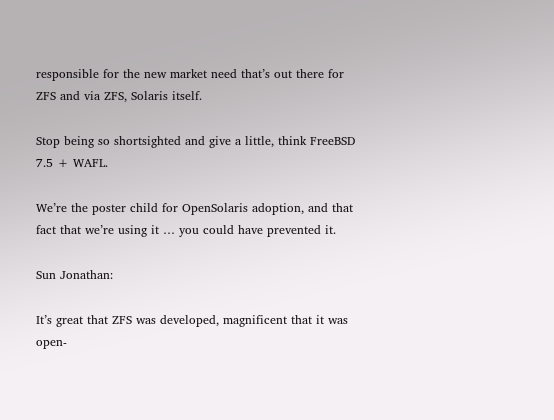responsible for the new market need that’s out there for ZFS and via ZFS, Solaris itself.

Stop being so shortsighted and give a little, think FreeBSD 7.5 + WAFL.

We’re the poster child for OpenSolaris adoption, and that fact that we’re using it … you could have prevented it.

Sun Jonathan:

It’s great that ZFS was developed, magnificent that it was open-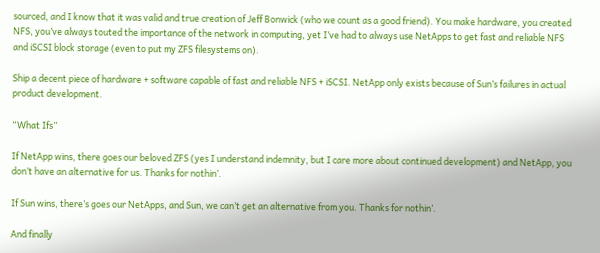sourced, and I know that it was valid and true creation of Jeff Bonwick (who we count as a good friend). You make hardware, you created NFS, you’ve always touted the importance of the network in computing, yet I’ve had to always use NetApps to get fast and reliable NFS and iSCSI block storage (even to put my ZFS filesystems on).

Ship a decent piece of hardware + software capable of fast and reliable NFS + iSCSI. NetApp only exists because of Sun’s failures in actual product development.

“What Ifs”

If NetApp wins, there goes our beloved ZFS (yes I understand indemnity, but I care more about continued development) and NetApp, you don’t have an alternative for us. Thanks for nothin’.

If Sun wins, there’s goes our NetApps, and Sun, we can’t get an alternative from you. Thanks for nothin’.

And finally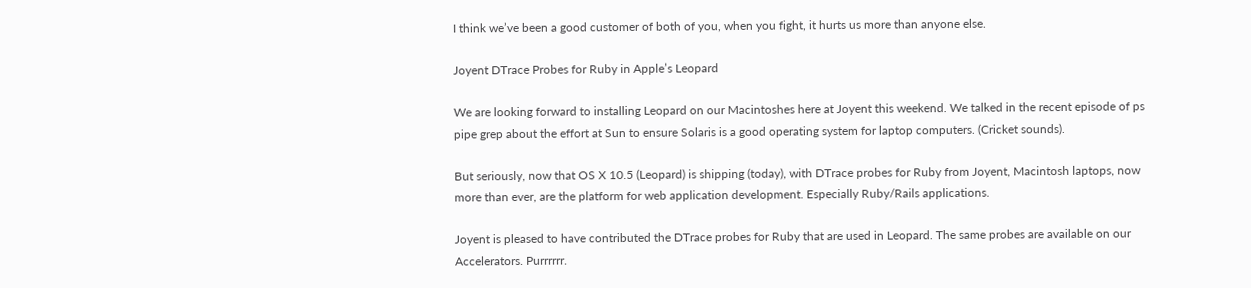I think we’ve been a good customer of both of you, when you fight, it hurts us more than anyone else.

Joyent DTrace Probes for Ruby in Apple’s Leopard

We are looking forward to installing Leopard on our Macintoshes here at Joyent this weekend. We talked in the recent episode of ps pipe grep about the effort at Sun to ensure Solaris is a good operating system for laptop computers. (Cricket sounds).

But seriously, now that OS X 10.5 (Leopard) is shipping (today), with DTrace probes for Ruby from Joyent, Macintosh laptops, now more than ever, are the platform for web application development. Especially Ruby/Rails applications.

Joyent is pleased to have contributed the DTrace probes for Ruby that are used in Leopard. The same probes are available on our Accelerators. Purrrrrr.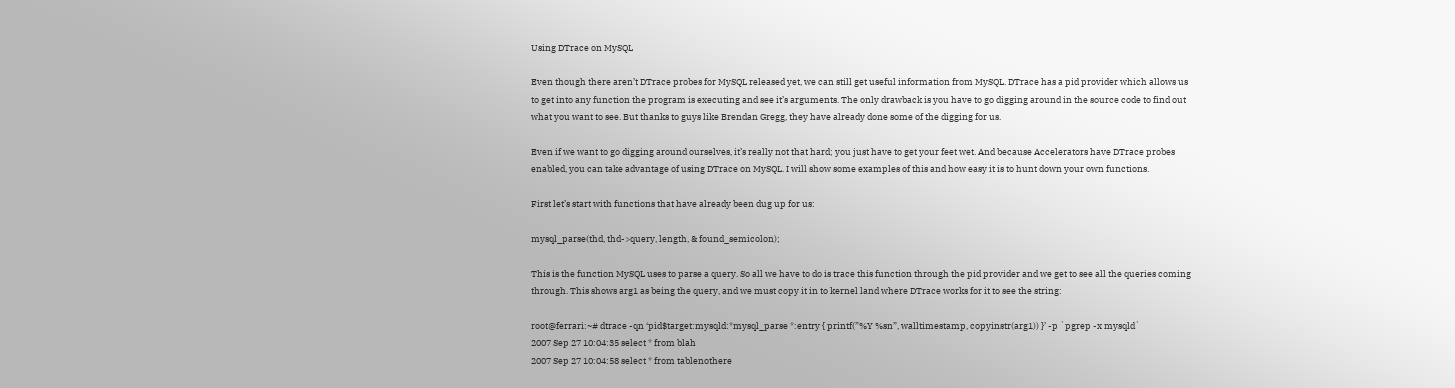Using DTrace on MySQL

Even though there aren’t DTrace probes for MySQL released yet, we can still get useful information from MySQL. DTrace has a pid provider which allows us to get into any function the program is executing and see it’s arguments. The only drawback is you have to go digging around in the source code to find out what you want to see. But thanks to guys like Brendan Gregg, they have already done some of the digging for us.

Even if we want to go digging around ourselves, it’s really not that hard; you just have to get your feet wet. And because Accelerators have DTrace probes enabled, you can take advantage of using DTrace on MySQL. I will show some examples of this and how easy it is to hunt down your own functions.

First let’s start with functions that have already been dug up for us:

mysql_parse(thd, thd->query, length, & found_semicolon);

This is the function MySQL uses to parse a query. So all we have to do is trace this function through the pid provider and we get to see all the queries coming through. This shows arg1 as being the query, and we must copy it in to kernel land where DTrace works for it to see the string:

root@ferrari:~# dtrace -qn ‘pid$target:mysqld:*mysql_parse *:entry { printf(”%Y %sn”, walltimestamp, copyinstr(arg1)) }’ -p `pgrep -x mysqld`
2007 Sep 27 10:04:35 select * from blah
2007 Sep 27 10:04:58 select * from tablenothere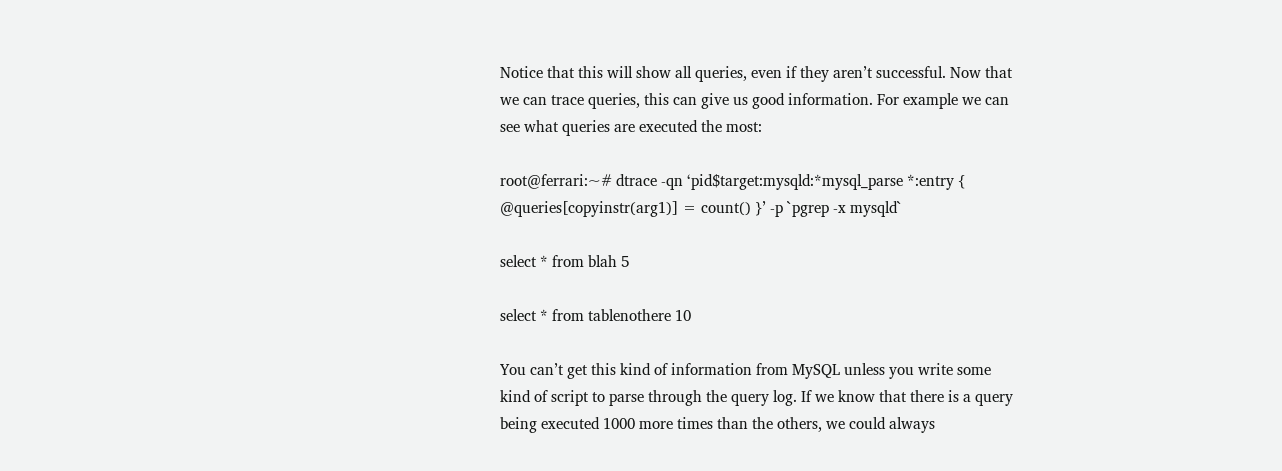Notice that this will show all queries, even if they aren’t successful. Now that we can trace queries, this can give us good information. For example we can see what queries are executed the most:

root@ferrari:~# dtrace -qn ‘pid$target:mysqld:*mysql_parse *:entry { @queries[copyinstr(arg1)] = count() }’ -p `pgrep -x mysqld`

select * from blah 5

select * from tablenothere 10

You can’t get this kind of information from MySQL unless you write some kind of script to parse through the query log. If we know that there is a query being executed 1000 more times than the others, we could always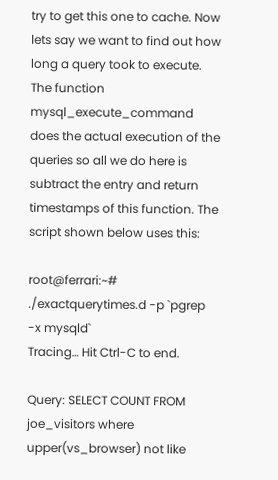try to get this one to cache. Now lets say we want to find out how long a query took to execute. The function mysql_execute_command does the actual execution of the queries so all we do here is subtract the entry and return timestamps of this function. The script shown below uses this:

root@ferrari:~# ./exactquerytimes.d -p `pgrep -x mysqld`
Tracing… Hit Ctrl-C to end.

Query: SELECT COUNT FROM joe_visitors where upper(vs_browser) not like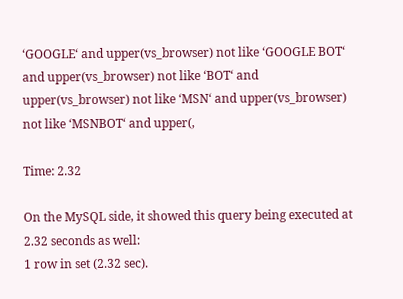‘GOOGLE‘ and upper(vs_browser) not like ‘GOOGLE BOT‘ and upper(vs_browser) not like ‘BOT‘ and upper(vs_browser) not like ‘MSN‘ and upper(vs_browser) not like ‘MSNBOT‘ and upper(,

Time: 2.32

On the MySQL side, it showed this query being executed at 2.32 seconds as well:
1 row in set (2.32 sec).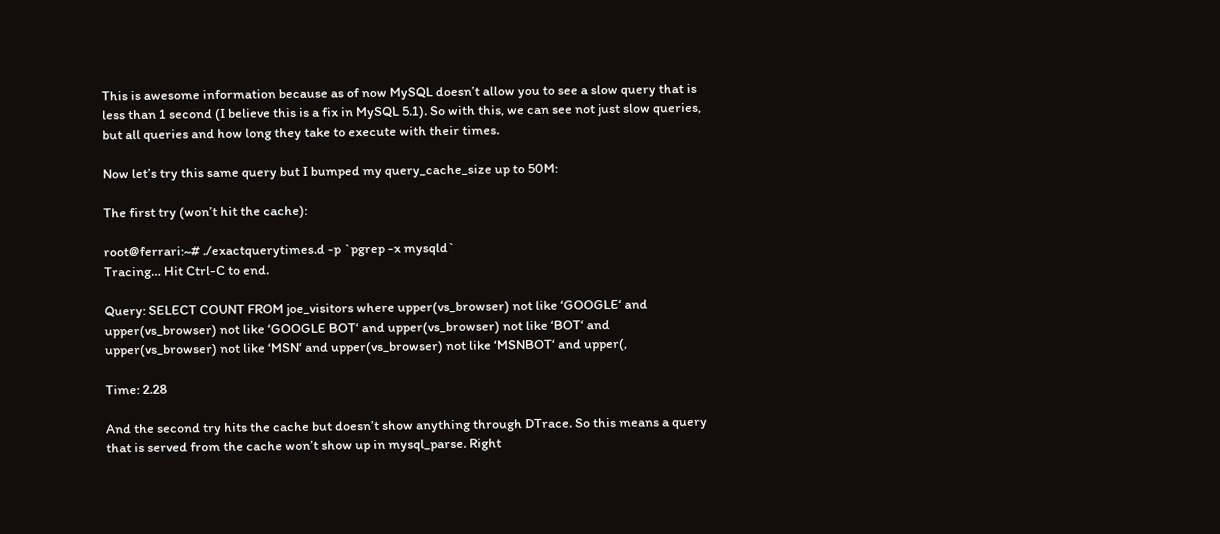This is awesome information because as of now MySQL doesn’t allow you to see a slow query that is less than 1 second (I believe this is a fix in MySQL 5.1). So with this, we can see not just slow queries, but all queries and how long they take to execute with their times.

Now let’s try this same query but I bumped my query_cache_size up to 50M:

The first try (won’t hit the cache):

root@ferrari:~# ./exactquerytimes.d -p `pgrep -x mysqld`
Tracing… Hit Ctrl-C to end.

Query: SELECT COUNT FROM joe_visitors where upper(vs_browser) not like ‘GOOGLE‘ and upper(vs_browser) not like ‘GOOGLE BOT‘ and upper(vs_browser) not like ‘BOT‘ and upper(vs_browser) not like ‘MSN‘ and upper(vs_browser) not like ‘MSNBOT‘ and upper(,

Time: 2.28

And the second try hits the cache but doesn’t show anything through DTrace. So this means a query that is served from the cache won’t show up in mysql_parse. Right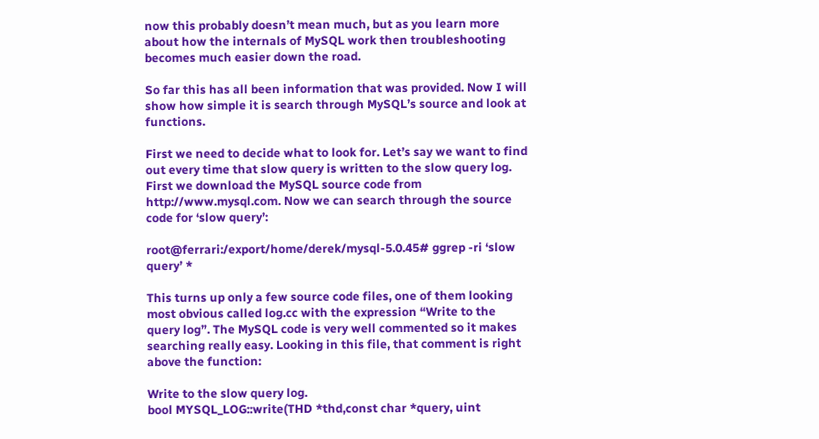now this probably doesn’t mean much, but as you learn more about how the internals of MySQL work then troubleshooting becomes much easier down the road.

So far this has all been information that was provided. Now I will show how simple it is search through MySQL’s source and look at functions.

First we need to decide what to look for. Let’s say we want to find out every time that slow query is written to the slow query log. First we download the MySQL source code from http://www.mysql.com. Now we can search through the source code for ‘slow query’:

root@ferrari:/export/home/derek/mysql-5.0.45# ggrep -ri ‘slow query’ *

This turns up only a few source code files, one of them looking most obvious called log.cc with the expression “Write to the query log”. The MySQL code is very well commented so it makes searching really easy. Looking in this file, that comment is right above the function:

Write to the slow query log.
bool MYSQL_LOG::write(THD *thd,const char *query, uint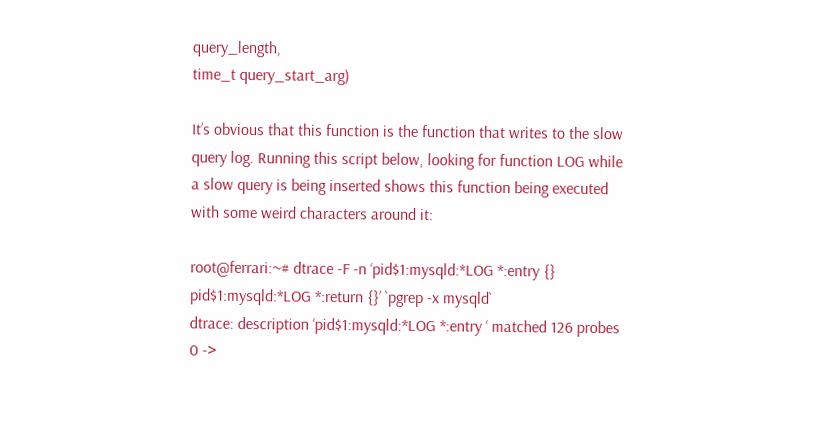query_length,
time_t query_start_arg)

It’s obvious that this function is the function that writes to the slow query log. Running this script below, looking for function LOG while a slow query is being inserted shows this function being executed with some weird characters around it:

root@ferrari:~# dtrace -F -n ‘pid$1:mysqld:*LOG *:entry {} pid$1:mysqld:*LOG *:return {}’ `pgrep -x mysqld`
dtrace: description ‘pid$1:mysqld:*LOG *:entry ‘ matched 126 probes
0 ->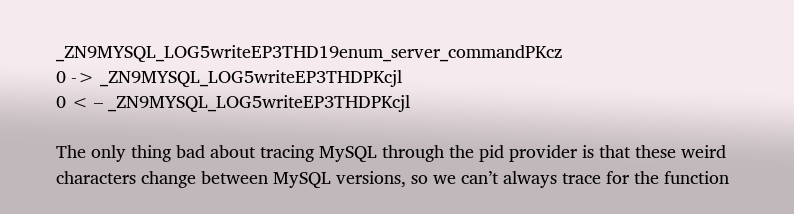_ZN9MYSQL_LOG5writeEP3THD19enum_server_commandPKcz
0 -> _ZN9MYSQL_LOG5writeEP3THDPKcjl
0 < – _ZN9MYSQL_LOG5writeEP3THDPKcjl

The only thing bad about tracing MySQL through the pid provider is that these weird characters change between MySQL versions, so we can’t always trace for the function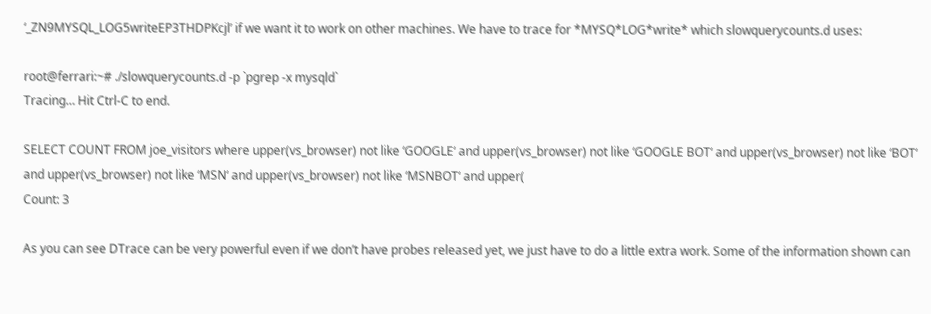‘_ZN9MYSQL_LOG5writeEP3THDPKcjl’ if we want it to work on other machines. We have to trace for *MYSQ*LOG*write* which slowquerycounts.d uses:

root@ferrari:~# ./slowquerycounts.d -p `pgrep -x mysqld`
Tracing… Hit Ctrl-C to end.

SELECT COUNT FROM joe_visitors where upper(vs_browser) not like ‘GOOGLE‘ and upper(vs_browser) not like ‘GOOGLE BOT‘ and upper(vs_browser) not like ‘BOT‘ and upper(vs_browser) not like ‘MSN‘ and upper(vs_browser) not like ‘MSNBOT‘ and upper(
Count: 3

As you can see DTrace can be very powerful even if we don’t have probes released yet, we just have to do a little extra work. Some of the information shown can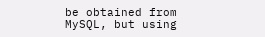be obtained from MySQL, but using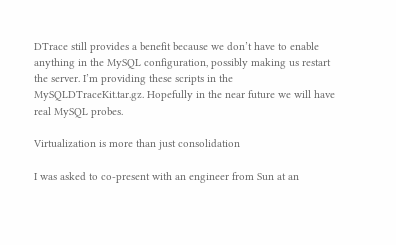DTrace still provides a benefit because we don’t have to enable anything in the MySQL configuration, possibly making us restart the server. I’m providing these scripts in the MySQLDTraceKit.tar.gz. Hopefully in the near future we will have real MySQL probes.

Virtualization is more than just consolidation

I was asked to co-present with an engineer from Sun at an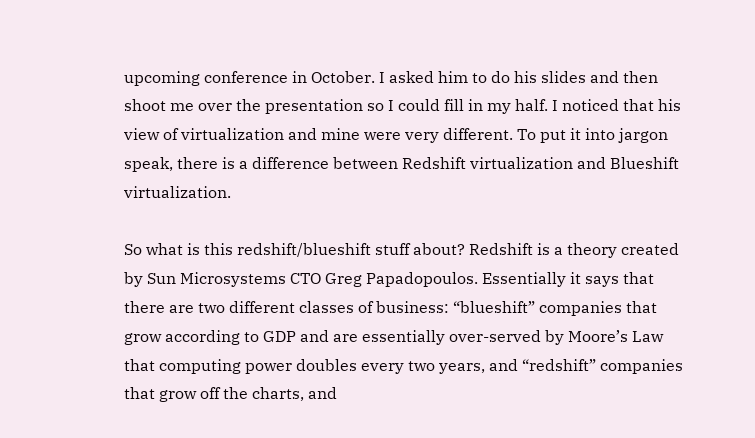upcoming conference in October. I asked him to do his slides and then shoot me over the presentation so I could fill in my half. I noticed that his view of virtualization and mine were very different. To put it into jargon speak, there is a difference between Redshift virtualization and Blueshift virtualization.

So what is this redshift/blueshift stuff about? Redshift is a theory created by Sun Microsystems CTO Greg Papadopoulos. Essentially it says that there are two different classes of business: “blueshift” companies that grow according to GDP and are essentially over-served by Moore’s Law that computing power doubles every two years, and “redshift” companies that grow off the charts, and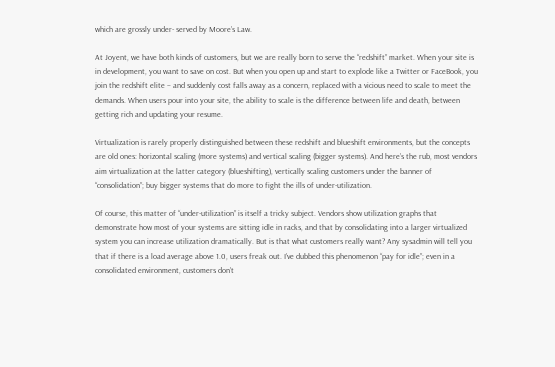which are grossly under- served by Moore’s Law.

At Joyent, we have both kinds of customers, but we are really born to serve the “redshift” market. When your site is in development, you want to save on cost. But when you open up and start to explode like a Twitter or FaceBook, you join the redshift elite – and suddenly cost falls away as a concern, replaced with a vicious need to scale to meet the demands. When users pour into your site, the ability to scale is the difference between life and death, between getting rich and updating your resume.

Virtualization is rarely properly distinguished between these redshift and blueshift environments, but the concepts are old ones: horizontal scaling (more systems) and vertical scaling (bigger systems). And here’s the rub, most vendors aim virtualization at the latter category (blueshifting), vertically scaling customers under the banner of “consolidation”; buy bigger systems that do more to fight the ills of under-utilization.

Of course, this matter of “under-utilization” is itself a tricky subject. Vendors show utilization graphs that demonstrate how most of your systems are sitting idle in racks, and that by consolidating into a larger virtualized system you can increase utilization dramatically. But is that what customers really want? Any sysadmin will tell you that if there is a load average above 1.0, users freak out. I’ve dubbed this phenomenon “pay for idle”; even in a consolidated environment, customers don’t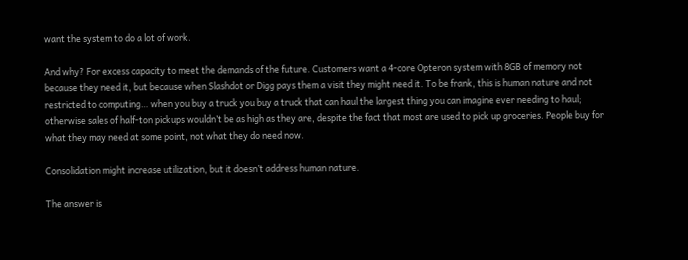want the system to do a lot of work.

And why? For excess capacity to meet the demands of the future. Customers want a 4-core Opteron system with 8GB of memory not because they need it, but because when Slashdot or Digg pays them a visit they might need it. To be frank, this is human nature and not restricted to computing… when you buy a truck you buy a truck that can haul the largest thing you can imagine ever needing to haul; otherwise sales of half-ton pickups wouldn’t be as high as they are, despite the fact that most are used to pick up groceries. People buy for what they may need at some point, not what they do need now.

Consolidation might increase utilization, but it doesn’t address human nature.

The answer is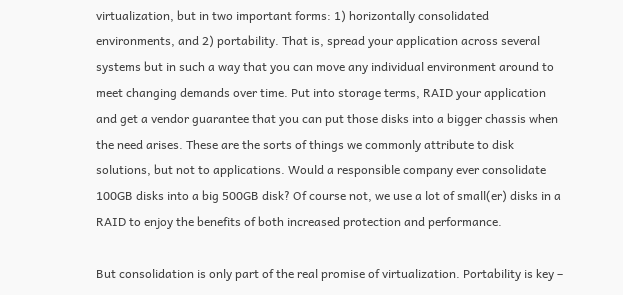virtualization, but in two important forms: 1) horizontally consolidated environments, and 2) portability. That is, spread your application across several systems but in such a way that you can move any individual environment around to meet changing demands over time. Put into storage terms, RAID your application and get a vendor guarantee that you can put those disks into a bigger chassis when the need arises. These are the sorts of things we commonly attribute to disk solutions, but not to applications. Would a responsible company ever consolidate 100GB disks into a big 500GB disk? Of course not, we use a lot of small(er) disks in a RAID to enjoy the benefits of both increased protection and performance.

But consolidation is only part of the real promise of virtualization. Portability is key –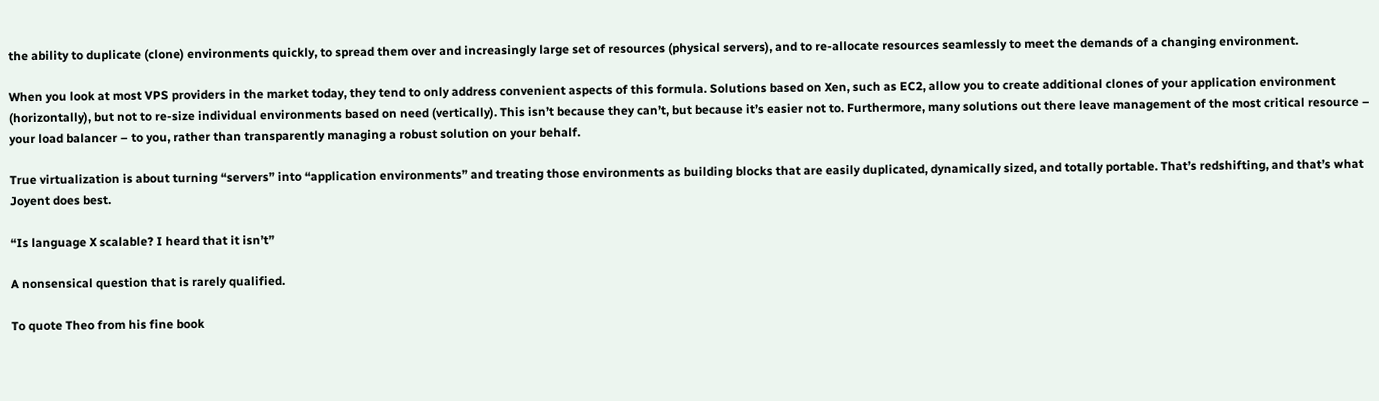the ability to duplicate (clone) environments quickly, to spread them over and increasingly large set of resources (physical servers), and to re-allocate resources seamlessly to meet the demands of a changing environment.

When you look at most VPS providers in the market today, they tend to only address convenient aspects of this formula. Solutions based on Xen, such as EC2, allow you to create additional clones of your application environment (horizontally), but not to re-size individual environments based on need (vertically). This isn’t because they can’t, but because it’s easier not to. Furthermore, many solutions out there leave management of the most critical resource – your load balancer – to you, rather than transparently managing a robust solution on your behalf.

True virtualization is about turning “servers” into “application environments” and treating those environments as building blocks that are easily duplicated, dynamically sized, and totally portable. That’s redshifting, and that’s what Joyent does best.

“Is language X scalable? I heard that it isn’t”

A nonsensical question that is rarely qualified.

To quote Theo from his fine book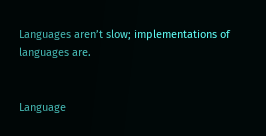Languages aren’t slow; implementations of languages are.


Language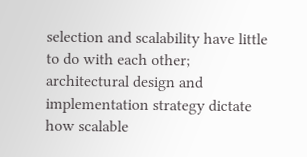selection and scalability have little to do with each other; architectural design and implementation strategy dictate how scalable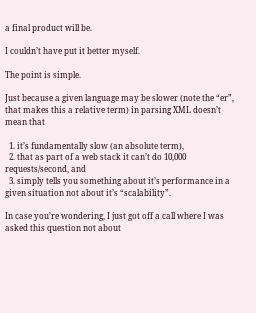a final product will be.

I couldn’t have put it better myself.

The point is simple.

Just because a given language may be slower (note the “er”, that makes this a relative term) in parsing XML doesn’t mean that

  1. it’s fundamentally slow (an absolute term),
  2. that as part of a web stack it can’t do 10,000 requests/second, and
  3. simply tells you something about it’s performance in a given situation not about it’s “scalability”.

In case you’re wondering, I just got off a call where I was asked this question not about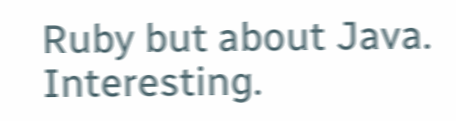Ruby but about Java. Interesting.